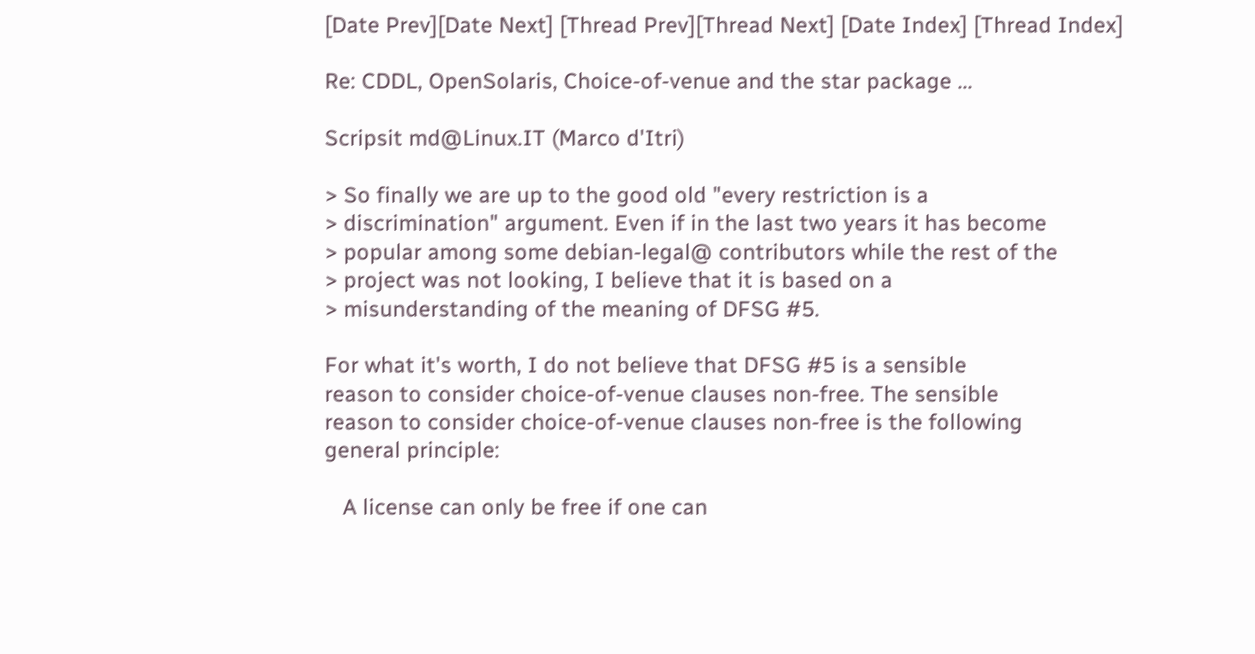[Date Prev][Date Next] [Thread Prev][Thread Next] [Date Index] [Thread Index]

Re: CDDL, OpenSolaris, Choice-of-venue and the star package ...

Scripsit md@Linux.IT (Marco d'Itri)

> So finally we are up to the good old "every restriction is a
> discrimination" argument. Even if in the last two years it has become
> popular among some debian-legal@ contributors while the rest of the
> project was not looking, I believe that it is based on a
> misunderstanding of the meaning of DFSG #5.

For what it's worth, I do not believe that DFSG #5 is a sensible
reason to consider choice-of-venue clauses non-free. The sensible
reason to consider choice-of-venue clauses non-free is the following
general principle:

   A license can only be free if one can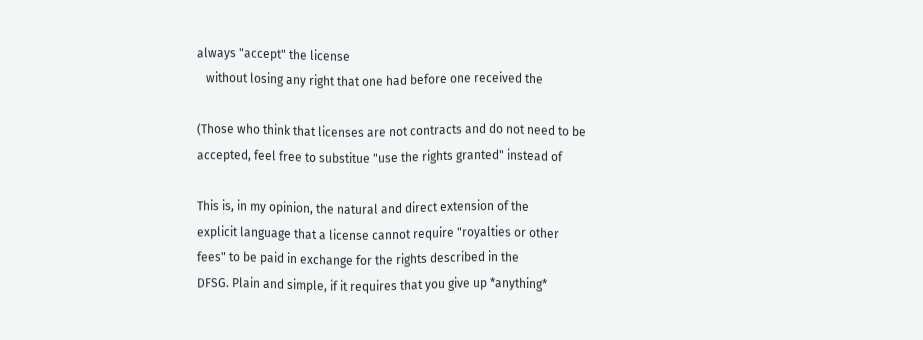always "accept" the license
   without losing any right that one had before one received the

(Those who think that licenses are not contracts and do not need to be
accepted, feel free to substitue "use the rights granted" instead of

This is, in my opinion, the natural and direct extension of the
explicit language that a license cannot require "royalties or other
fees" to be paid in exchange for the rights described in the
DFSG. Plain and simple, if it requires that you give up *anything*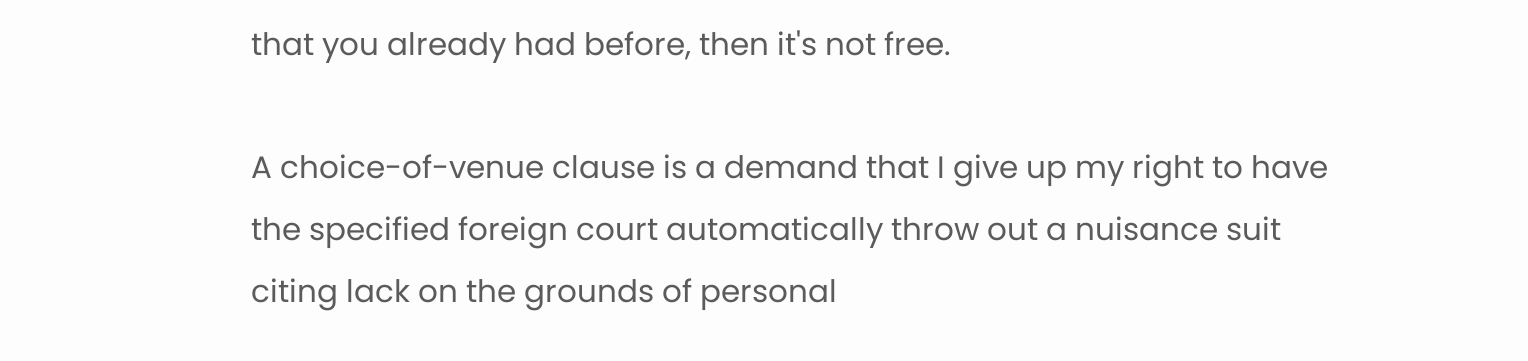that you already had before, then it's not free.

A choice-of-venue clause is a demand that I give up my right to have
the specified foreign court automatically throw out a nuisance suit
citing lack on the grounds of personal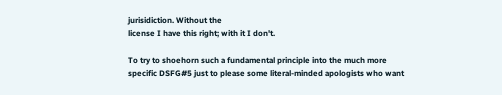jurisidiction. Without the
license I have this right; with it I don't.

To try to shoehorn such a fundamental principle into the much more
specific DSFG#5 just to please some literal-minded apologists who want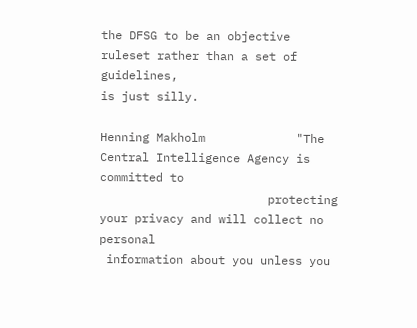the DFSG to be an objective ruleset rather than a set of guidelines,
is just silly.

Henning Makholm             "The Central Intelligence Agency is committed to
                        protecting your privacy and will collect no personal
 information about you unless you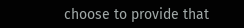choose to provide that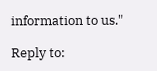information to us."

Reply to: